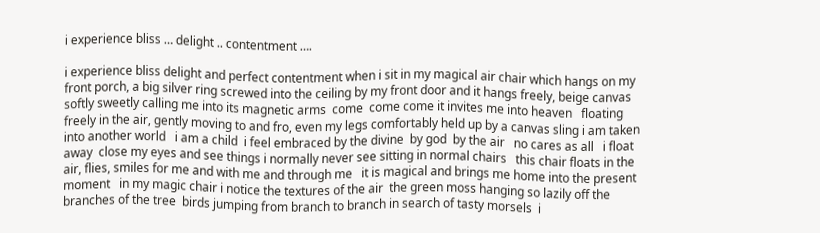i experience bliss … delight .. contentment ….

i experience bliss delight and perfect contentment when i sit in my magical air chair which hangs on my front porch, a big silver ring screwed into the ceiling by my front door and it hangs freely, beige canvas softly sweetly calling me into its magnetic arms  come  come come it invites me into heaven   floating freely in the air, gently moving to and fro, even my legs comfortably held up by a canvas sling i am taken into another world   i am a child  i feel embraced by the divine  by god  by the air   no cares as all   i float away  close my eyes and see things i normally never see sitting in normal chairs   this chair floats in the air, flies, smiles for me and with me and through me   it is magical and brings me home into the present moment   in my magic chair i notice the textures of the air  the green moss hanging so lazily off the branches of the tree  birds jumping from branch to branch in search of tasty morsels  i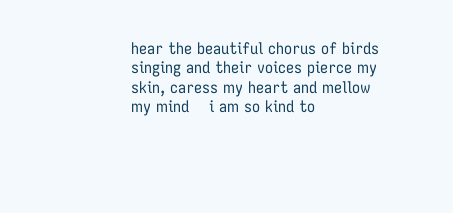hear the beautiful chorus of birds singing and their voices pierce my skin, caress my heart and mellow my mind    i am so kind to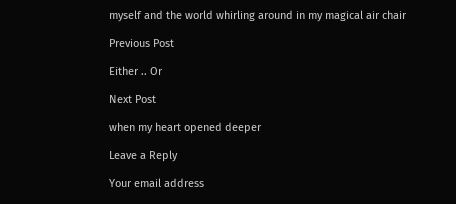myself and the world whirling around in my magical air chair

Previous Post

Either .. Or

Next Post

when my heart opened deeper

Leave a Reply

Your email address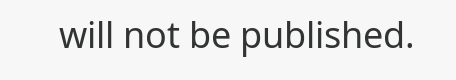will not be published.